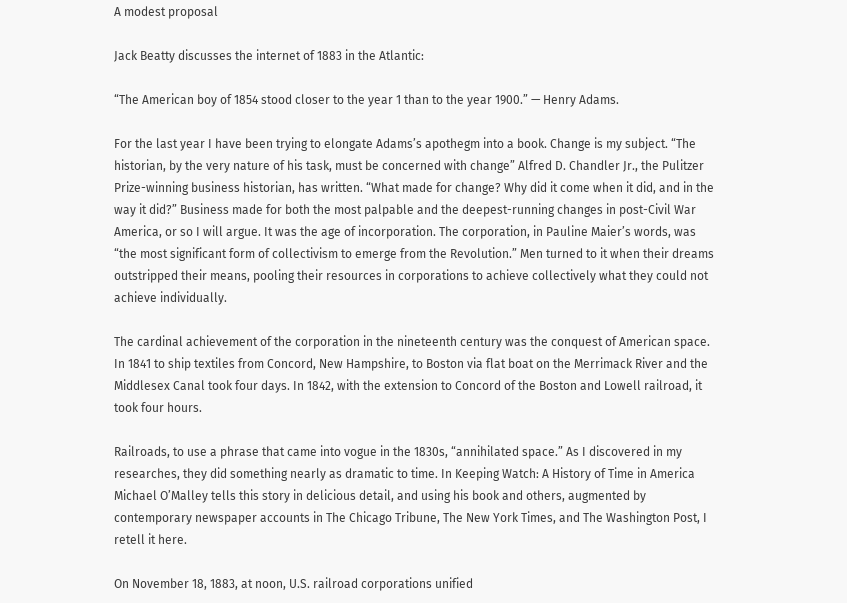A modest proposal

Jack Beatty discusses the internet of 1883 in the Atlantic:

“The American boy of 1854 stood closer to the year 1 than to the year 1900.” — Henry Adams.

For the last year I have been trying to elongate Adams’s apothegm into a book. Change is my subject. “The historian, by the very nature of his task, must be concerned with change” Alfred D. Chandler Jr., the Pulitzer Prize-winning business historian, has written. “What made for change? Why did it come when it did, and in the way it did?” Business made for both the most palpable and the deepest-running changes in post-Civil War America, or so I will argue. It was the age of incorporation. The corporation, in Pauline Maier’s words, was “the most significant form of collectivism to emerge from the Revolution.” Men turned to it when their dreams outstripped their means, pooling their resources in corporations to achieve collectively what they could not achieve individually.

The cardinal achievement of the corporation in the nineteenth century was the conquest of American space. In 1841 to ship textiles from Concord, New Hampshire, to Boston via flat boat on the Merrimack River and the Middlesex Canal took four days. In 1842, with the extension to Concord of the Boston and Lowell railroad, it took four hours.

Railroads, to use a phrase that came into vogue in the 1830s, “annihilated space.” As I discovered in my researches, they did something nearly as dramatic to time. In Keeping Watch: A History of Time in America Michael O’Malley tells this story in delicious detail, and using his book and others, augmented by contemporary newspaper accounts in The Chicago Tribune, The New York Times, and The Washington Post, I retell it here.

On November 18, 1883, at noon, U.S. railroad corporations unified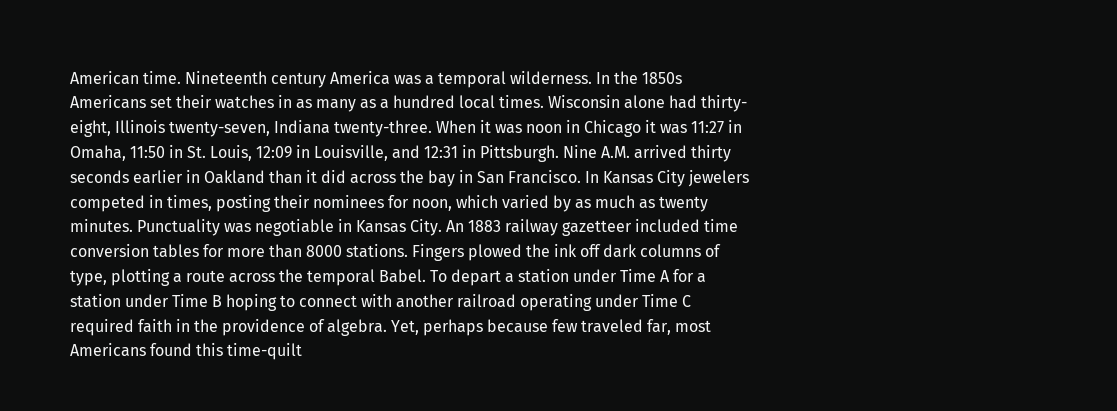American time. Nineteenth century America was a temporal wilderness. In the 1850s Americans set their watches in as many as a hundred local times. Wisconsin alone had thirty-eight, Illinois twenty-seven, Indiana twenty-three. When it was noon in Chicago it was 11:27 in Omaha, 11:50 in St. Louis, 12:09 in Louisville, and 12:31 in Pittsburgh. Nine A.M. arrived thirty seconds earlier in Oakland than it did across the bay in San Francisco. In Kansas City jewelers competed in times, posting their nominees for noon, which varied by as much as twenty minutes. Punctuality was negotiable in Kansas City. An 1883 railway gazetteer included time conversion tables for more than 8000 stations. Fingers plowed the ink off dark columns of type, plotting a route across the temporal Babel. To depart a station under Time A for a station under Time B hoping to connect with another railroad operating under Time C required faith in the providence of algebra. Yet, perhaps because few traveled far, most Americans found this time-quilt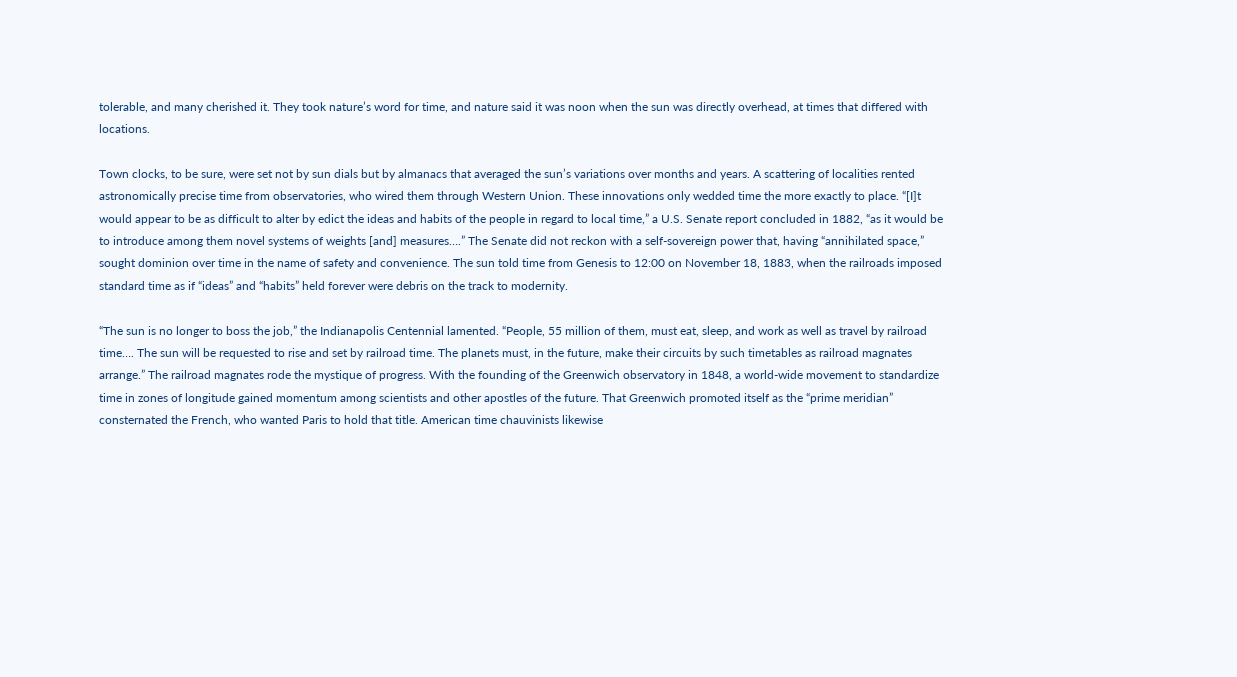tolerable, and many cherished it. They took nature’s word for time, and nature said it was noon when the sun was directly overhead, at times that differed with locations.

Town clocks, to be sure, were set not by sun dials but by almanacs that averaged the sun’s variations over months and years. A scattering of localities rented astronomically precise time from observatories, who wired them through Western Union. These innovations only wedded time the more exactly to place. “[I]t would appear to be as difficult to alter by edict the ideas and habits of the people in regard to local time,” a U.S. Senate report concluded in 1882, “as it would be to introduce among them novel systems of weights [and] measures….” The Senate did not reckon with a self-sovereign power that, having “annihilated space,” sought dominion over time in the name of safety and convenience. The sun told time from Genesis to 12:00 on November 18, 1883, when the railroads imposed standard time as if “ideas” and “habits” held forever were debris on the track to modernity.

“The sun is no longer to boss the job,” the Indianapolis Centennial lamented. “People, 55 million of them, must eat, sleep, and work as well as travel by railroad time…. The sun will be requested to rise and set by railroad time. The planets must, in the future, make their circuits by such timetables as railroad magnates arrange.” The railroad magnates rode the mystique of progress. With the founding of the Greenwich observatory in 1848, a world-wide movement to standardize time in zones of longitude gained momentum among scientists and other apostles of the future. That Greenwich promoted itself as the “prime meridian” consternated the French, who wanted Paris to hold that title. American time chauvinists likewise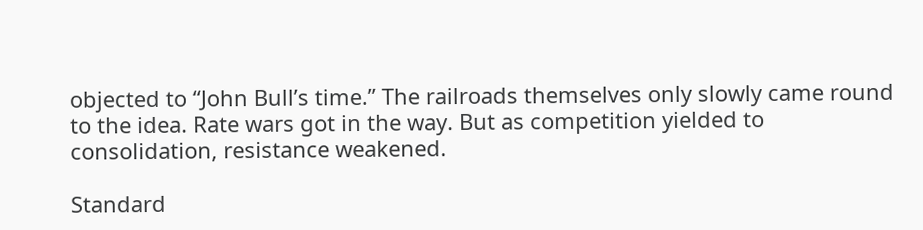objected to “John Bull’s time.” The railroads themselves only slowly came round to the idea. Rate wars got in the way. But as competition yielded to consolidation, resistance weakened.

Standard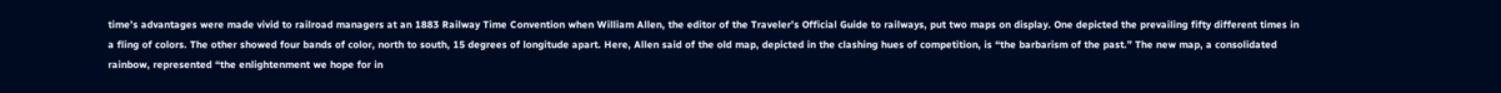time’s advantages were made vivid to railroad managers at an 1883 Railway Time Convention when William Allen, the editor of the Traveler’s Official Guide to railways, put two maps on display. One depicted the prevailing fifty different times in a fling of colors. The other showed four bands of color, north to south, 15 degrees of longitude apart. Here, Allen said of the old map, depicted in the clashing hues of competition, is “the barbarism of the past.” The new map, a consolidated rainbow, represented “the enlightenment we hope for in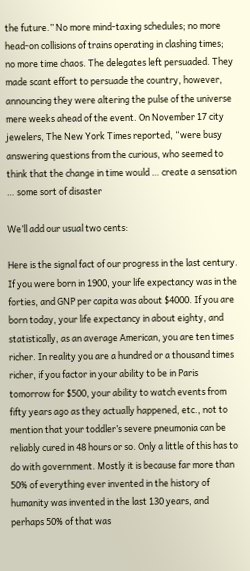the future.” No more mind-taxing schedules; no more head-on collisions of trains operating in clashing times; no more time chaos. The delegates left persuaded. They made scant effort to persuade the country, however, announcing they were altering the pulse of the universe mere weeks ahead of the event. On November 17 city jewelers, The New York Times reported, “were busy answering questions from the curious, who seemed to think that the change in time would … create a sensation … some sort of disaster

We’ll add our usual two cents:

Here is the signal fact of our progress in the last century. If you were born in 1900, your life expectancy was in the forties, and GNP per capita was about $4000. If you are born today, your life expectancy in about eighty, and statistically, as an average American, you are ten times richer. In reality you are a hundred or a thousand times richer, if you factor in your ability to be in Paris tomorrow for $500, your ability to watch events from fifty years ago as they actually happened, etc., not to mention that your toddler’s severe pneumonia can be reliably cured in 48 hours or so. Only a little of this has to do with government. Mostly it is because far more than 50% of everything ever invented in the history of humanity was invented in the last 130 years, and perhaps 50% of that was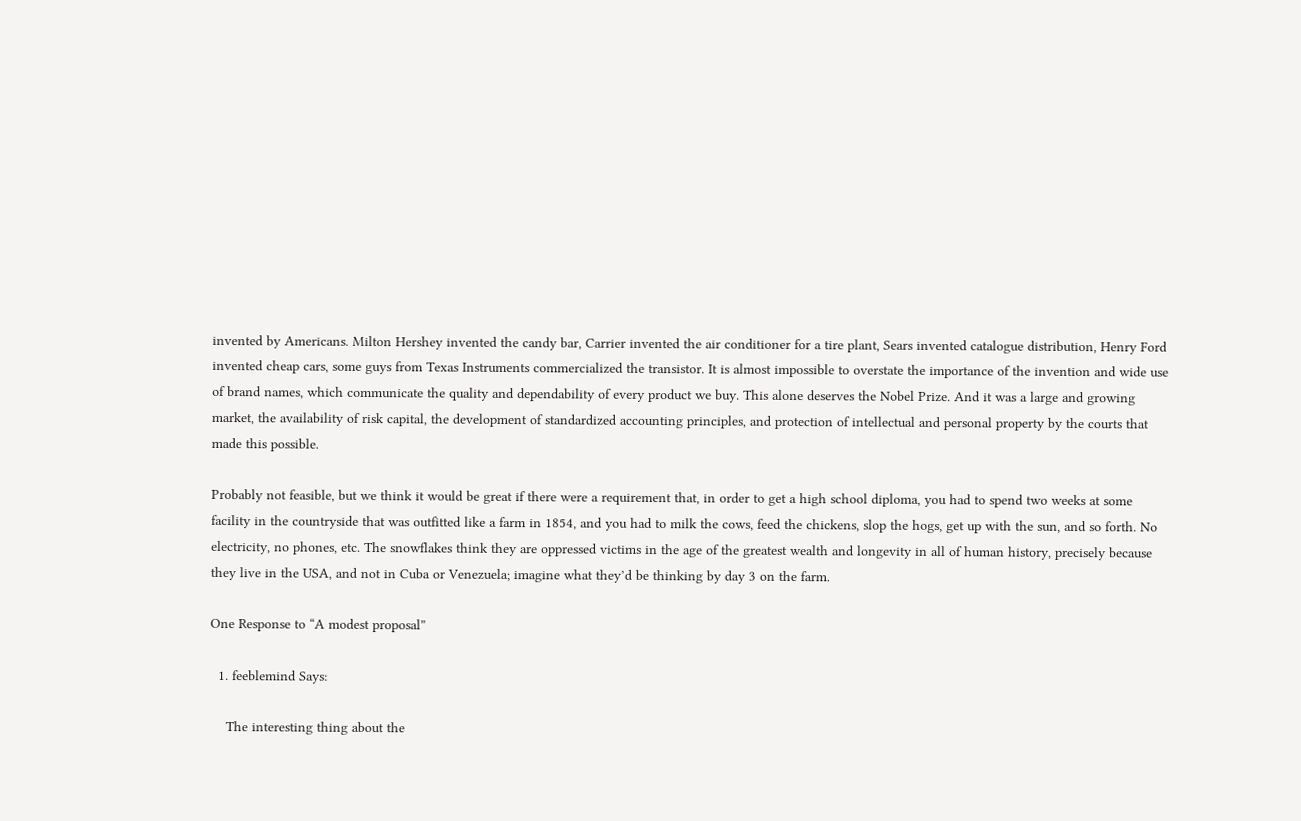invented by Americans. Milton Hershey invented the candy bar, Carrier invented the air conditioner for a tire plant, Sears invented catalogue distribution, Henry Ford invented cheap cars, some guys from Texas Instruments commercialized the transistor. It is almost impossible to overstate the importance of the invention and wide use of brand names, which communicate the quality and dependability of every product we buy. This alone deserves the Nobel Prize. And it was a large and growing market, the availability of risk capital, the development of standardized accounting principles, and protection of intellectual and personal property by the courts that made this possible.

Probably not feasible, but we think it would be great if there were a requirement that, in order to get a high school diploma, you had to spend two weeks at some facility in the countryside that was outfitted like a farm in 1854, and you had to milk the cows, feed the chickens, slop the hogs, get up with the sun, and so forth. No electricity, no phones, etc. The snowflakes think they are oppressed victims in the age of the greatest wealth and longevity in all of human history, precisely because they live in the USA, and not in Cuba or Venezuela; imagine what they’d be thinking by day 3 on the farm.

One Response to “A modest proposal”

  1. feeblemind Says:

    The interesting thing about the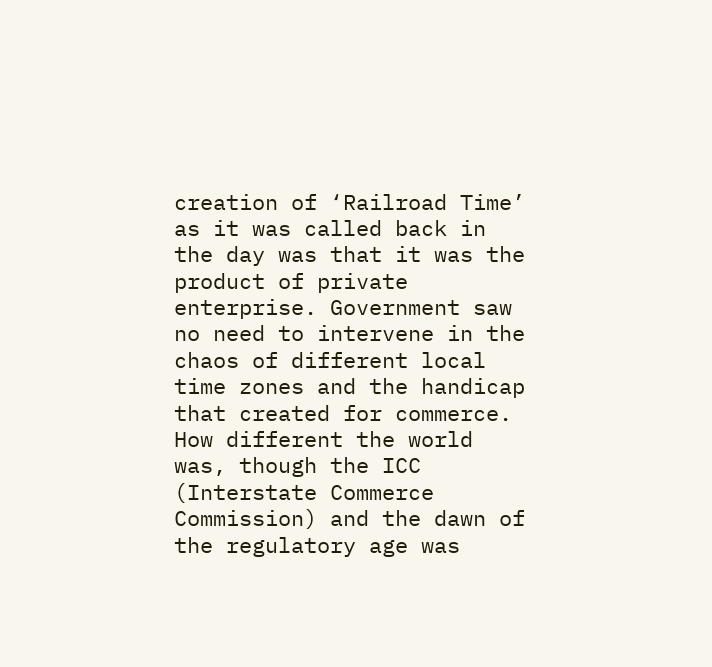creation of ‘Railroad Time’ as it was called back in the day was that it was the product of private enterprise. Government saw no need to intervene in the chaos of different local time zones and the handicap that created for commerce. How different the world was, though the ICC (Interstate Commerce Commission) and the dawn of the regulatory age was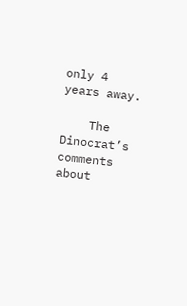only 4 years away.

    The Dinocrat’s comments about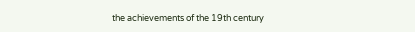the achievements of the 19th century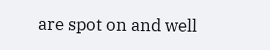are spot on and well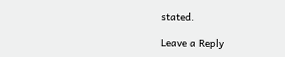stated.

Leave a Reply